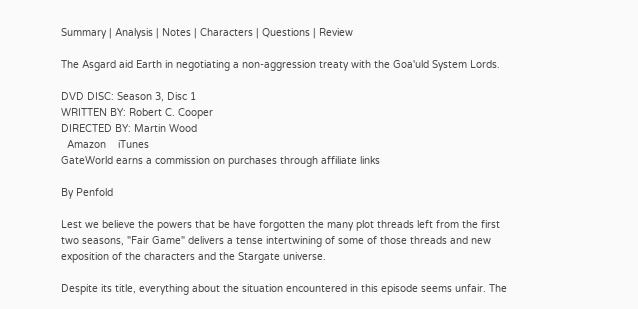Summary | Analysis | Notes | Characters | Questions | Review

The Asgard aid Earth in negotiating a non-aggression treaty with the Goa'uld System Lords.

DVD DISC: Season 3, Disc 1
WRITTEN BY: Robert C. Cooper
DIRECTED BY: Martin Wood
  Amazon    iTunes
GateWorld earns a commission on purchases through affiliate links

By Penfold

Lest we believe the powers that be have forgotten the many plot threads left from the first two seasons, "Fair Game" delivers a tense intertwining of some of those threads and new exposition of the characters and the Stargate universe.

Despite its title, everything about the situation encountered in this episode seems unfair. The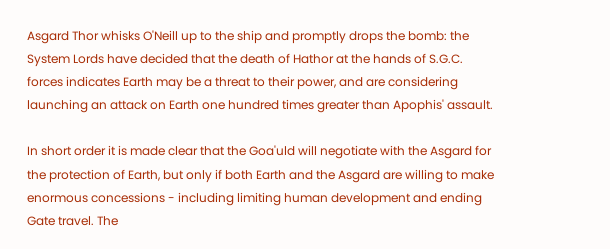Asgard Thor whisks O'Neill up to the ship and promptly drops the bomb: the System Lords have decided that the death of Hathor at the hands of S.G.C. forces indicates Earth may be a threat to their power, and are considering launching an attack on Earth one hundred times greater than Apophis' assault.

In short order it is made clear that the Goa'uld will negotiate with the Asgard for the protection of Earth, but only if both Earth and the Asgard are willing to make enormous concessions - including limiting human development and ending Gate travel. The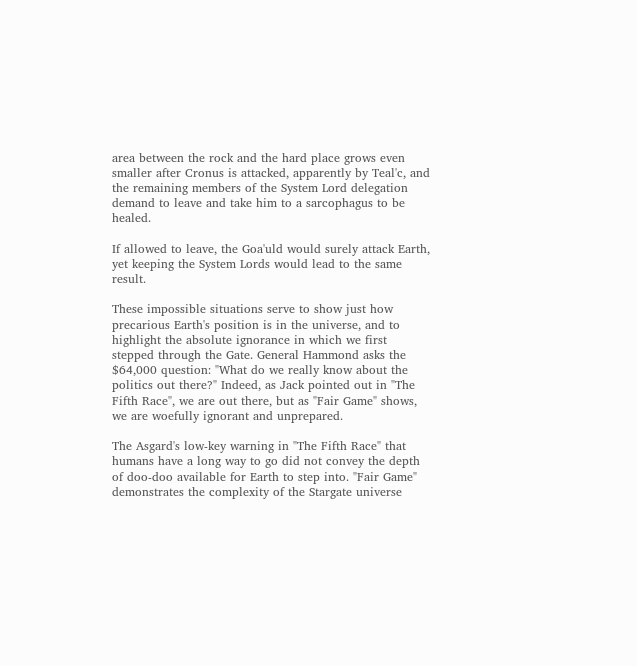area between the rock and the hard place grows even smaller after Cronus is attacked, apparently by Teal'c, and the remaining members of the System Lord delegation demand to leave and take him to a sarcophagus to be healed.

If allowed to leave, the Goa'uld would surely attack Earth, yet keeping the System Lords would lead to the same result.

These impossible situations serve to show just how precarious Earth's position is in the universe, and to highlight the absolute ignorance in which we first stepped through the Gate. General Hammond asks the $64,000 question: "What do we really know about the politics out there?" Indeed, as Jack pointed out in "The Fifth Race", we are out there, but as "Fair Game" shows, we are woefully ignorant and unprepared.

The Asgard's low-key warning in "The Fifth Race" that humans have a long way to go did not convey the depth of doo-doo available for Earth to step into. "Fair Game" demonstrates the complexity of the Stargate universe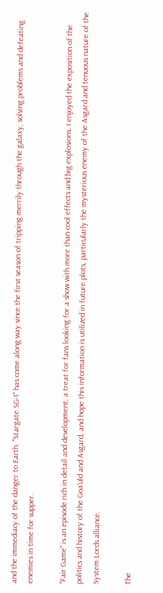and the immediacy of the danger to Earth. "Stargate SG-1" has come along way since the first season of tripping merrily through the galaxy, solving problems and defeating enemies in time for supper.

"Fair Game" is an episode rich in detail and development, a treat for fans looking for a show with more than cool effects and big explosions. I enjoyed the exposition of the politics and history of the Goa'uld and Asgard, and hope this information is utilized in future plots, particularly the mysterious enemy of the Asgard and tenuous nature of the System Lords alliance.

The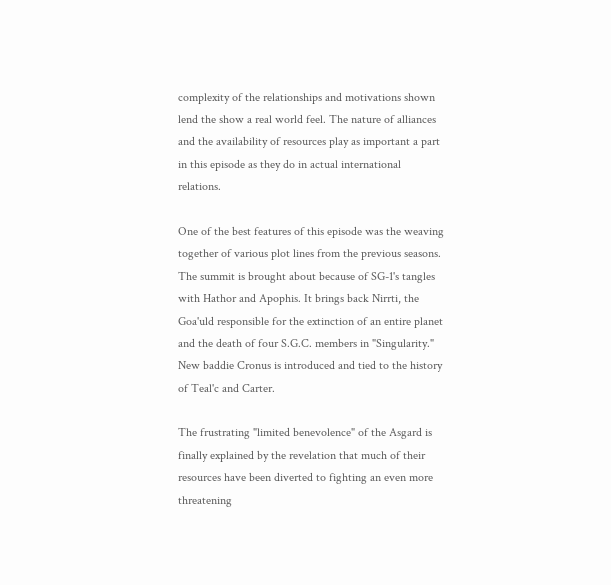complexity of the relationships and motivations shown lend the show a real world feel. The nature of alliances and the availability of resources play as important a part in this episode as they do in actual international relations.

One of the best features of this episode was the weaving together of various plot lines from the previous seasons. The summit is brought about because of SG-1's tangles with Hathor and Apophis. It brings back Nirrti, the Goa'uld responsible for the extinction of an entire planet and the death of four S.G.C. members in "Singularity." New baddie Cronus is introduced and tied to the history of Teal'c and Carter.

The frustrating "limited benevolence" of the Asgard is finally explained by the revelation that much of their resources have been diverted to fighting an even more threatening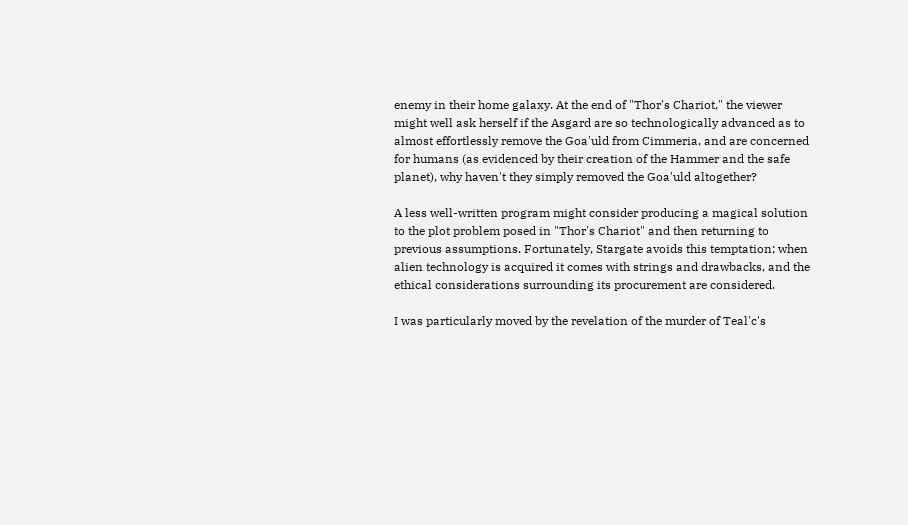enemy in their home galaxy. At the end of "Thor's Chariot," the viewer might well ask herself if the Asgard are so technologically advanced as to almost effortlessly remove the Goa'uld from Cimmeria, and are concerned for humans (as evidenced by their creation of the Hammer and the safe planet), why haven't they simply removed the Goa'uld altogether?

A less well-written program might consider producing a magical solution to the plot problem posed in "Thor's Chariot" and then returning to previous assumptions. Fortunately, Stargate avoids this temptation; when alien technology is acquired it comes with strings and drawbacks, and the ethical considerations surrounding its procurement are considered.

I was particularly moved by the revelation of the murder of Teal'c's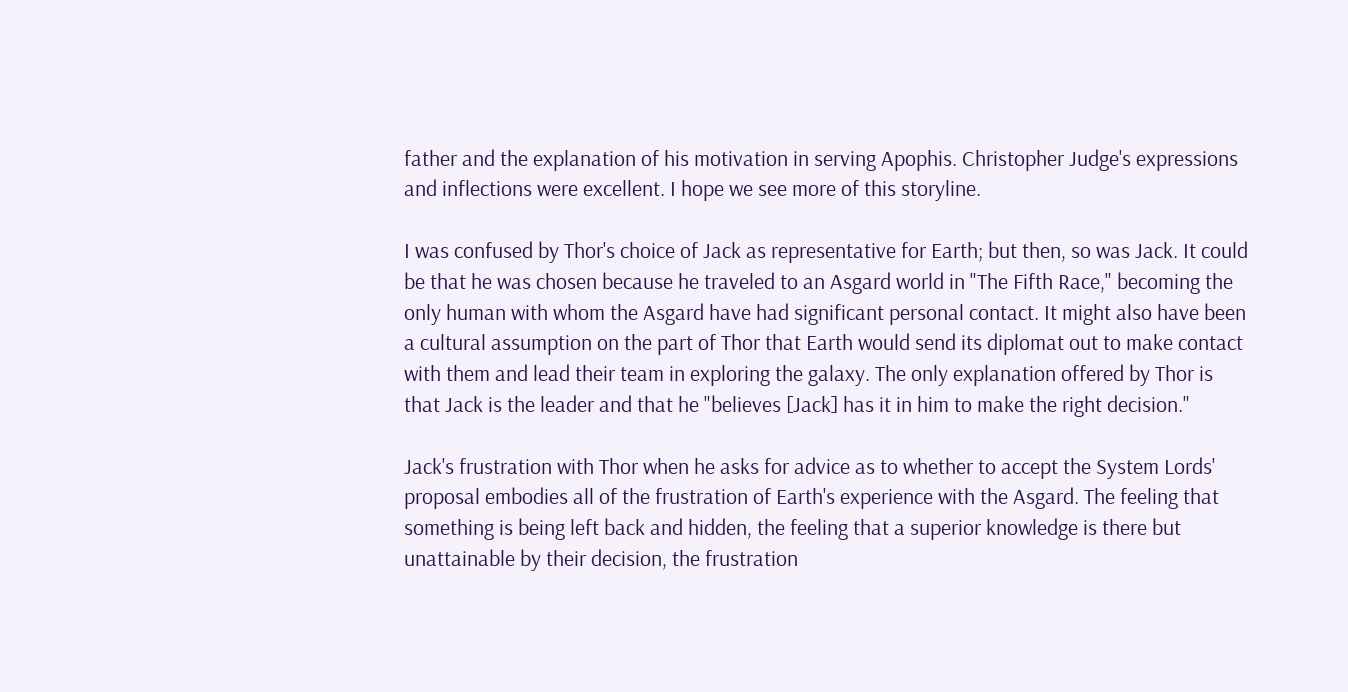father and the explanation of his motivation in serving Apophis. Christopher Judge's expressions and inflections were excellent. I hope we see more of this storyline.

I was confused by Thor's choice of Jack as representative for Earth; but then, so was Jack. It could be that he was chosen because he traveled to an Asgard world in "The Fifth Race," becoming the only human with whom the Asgard have had significant personal contact. It might also have been a cultural assumption on the part of Thor that Earth would send its diplomat out to make contact with them and lead their team in exploring the galaxy. The only explanation offered by Thor is that Jack is the leader and that he "believes [Jack] has it in him to make the right decision."

Jack's frustration with Thor when he asks for advice as to whether to accept the System Lords' proposal embodies all of the frustration of Earth's experience with the Asgard. The feeling that something is being left back and hidden, the feeling that a superior knowledge is there but unattainable by their decision, the frustration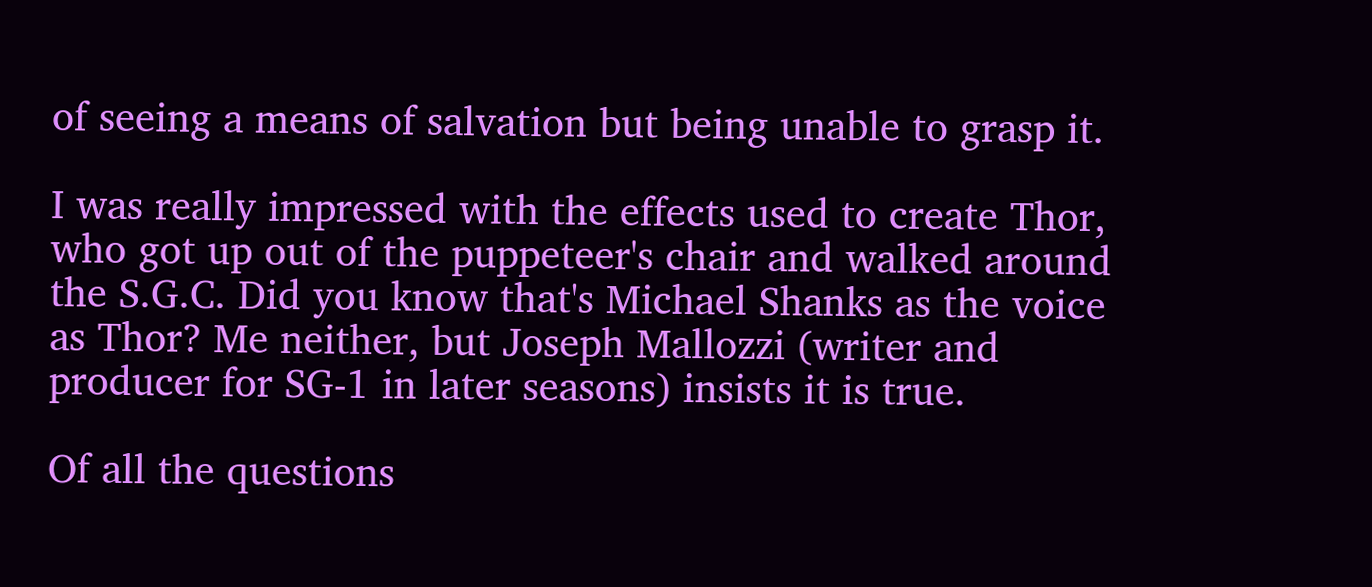of seeing a means of salvation but being unable to grasp it.

I was really impressed with the effects used to create Thor, who got up out of the puppeteer's chair and walked around the S.G.C. Did you know that's Michael Shanks as the voice as Thor? Me neither, but Joseph Mallozzi (writer and producer for SG-1 in later seasons) insists it is true.

Of all the questions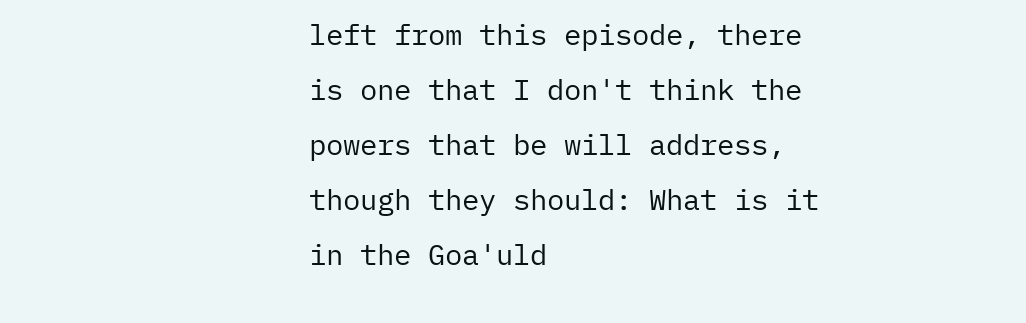left from this episode, there is one that I don't think the powers that be will address, though they should: What is it in the Goa'uld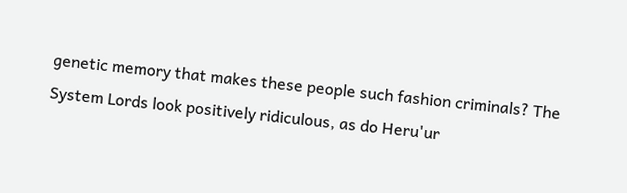genetic memory that makes these people such fashion criminals? The System Lords look positively ridiculous, as do Heru'ur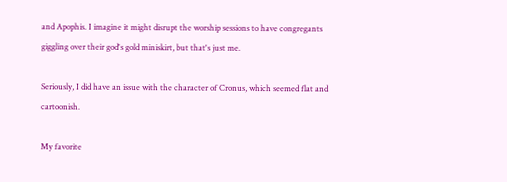and Apophis. I imagine it might disrupt the worship sessions to have congregants giggling over their god's gold miniskirt, but that's just me.

Seriously, I did have an issue with the character of Cronus, which seemed flat and cartoonish.

My favorite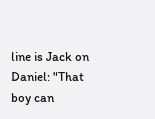line is Jack on Daniel: "That boy can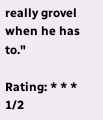really grovel when he has to."

Rating: * * * 1/2